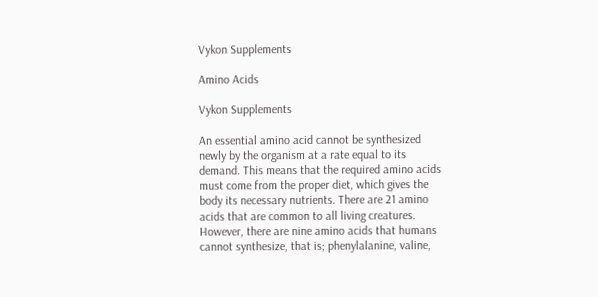Vykon Supplements

Amino Acids

Vykon Supplements

An essential amino acid cannot be synthesized newly by the organism at a rate equal to its demand. This means that the required amino acids must come from the proper diet, which gives the body its necessary nutrients. There are 21 amino acids that are common to all living creatures. However, there are nine amino acids that humans cannot synthesize, that is; phenylalanine, valine,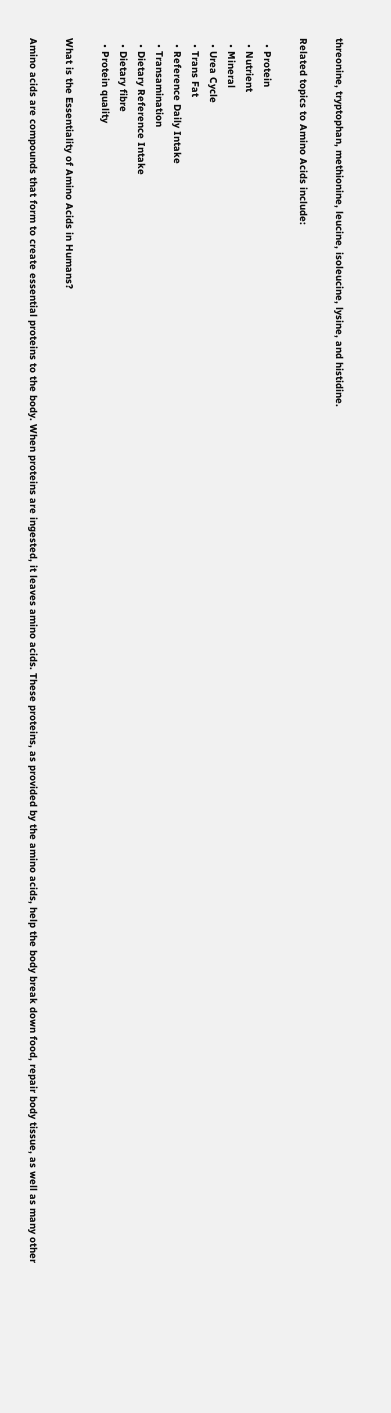threonine, tryptophan, methionine, leucine, isoleucine, lysine, and histidine.

Related topics to Amino Acids include:

  • Protein
  • Nutrient
  • Mineral
  • Urea Cycle
  • Trans Fat
  • Reference Daily Intake
  • Transamination
  • Dietary Reference Intake
  • Dietary fibre
  • Protein quality

What is the Essentiality of Amino Acids in Humans?

Amino acids are compounds that form to create essential proteins to the body. When proteins are ingested, it leaves amino acids. These proteins, as provided by the amino acids, help the body break down food, repair body tissue, as well as many other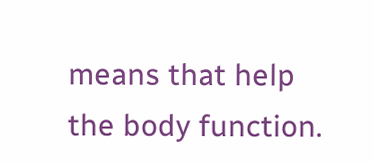means that help the body function.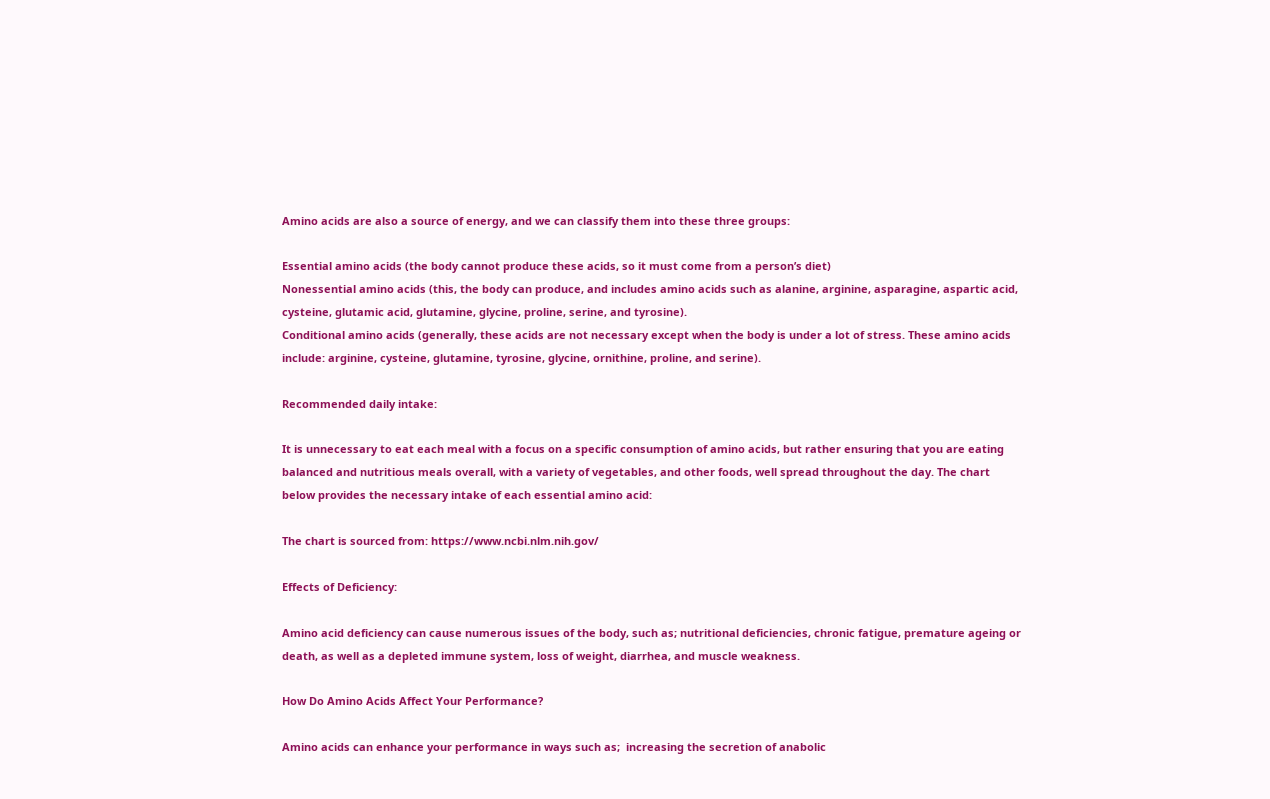Amino acids are also a source of energy, and we can classify them into these three groups:

Essential amino acids (the body cannot produce these acids, so it must come from a person’s diet)
Nonessential amino acids (this, the body can produce, and includes amino acids such as alanine, arginine, asparagine, aspartic acid, cysteine, glutamic acid, glutamine, glycine, proline, serine, and tyrosine).
Conditional amino acids (generally, these acids are not necessary except when the body is under a lot of stress. These amino acids include: arginine, cysteine, glutamine, tyrosine, glycine, ornithine, proline, and serine).

Recommended daily intake:

It is unnecessary to eat each meal with a focus on a specific consumption of amino acids, but rather ensuring that you are eating balanced and nutritious meals overall, with a variety of vegetables, and other foods, well spread throughout the day. The chart below provides the necessary intake of each essential amino acid:

The chart is sourced from: https://www.ncbi.nlm.nih.gov/

Effects of Deficiency:

Amino acid deficiency can cause numerous issues of the body, such as; nutritional deficiencies, chronic fatigue, premature ageing or death, as well as a depleted immune system, loss of weight, diarrhea, and muscle weakness.

How Do Amino Acids Affect Your Performance?

Amino acids can enhance your performance in ways such as;  increasing the secretion of anabolic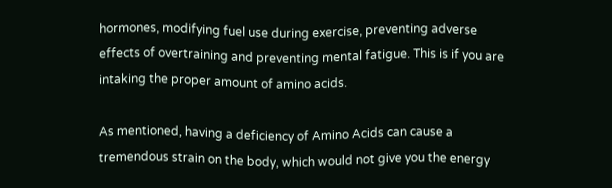hormones, modifying fuel use during exercise, preventing adverse effects of overtraining and preventing mental fatigue. This is if you are intaking the proper amount of amino acids.

As mentioned, having a deficiency of Amino Acids can cause a tremendous strain on the body, which would not give you the energy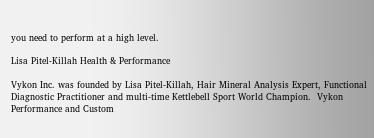you need to perform at a high level.

Lisa Pitel-Killah Health & Performance

Vykon Inc. was founded by Lisa Pitel-Killah, Hair Mineral Analysis Expert, Functional Diagnostic Practitioner and multi-time Kettlebell Sport World Champion.  Vykon Performance and Custom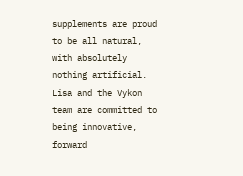supplements are proud to be all natural, with absolutely nothing artificial.  Lisa and the Vykon team are committed to being innovative, forward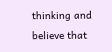thinking and believe that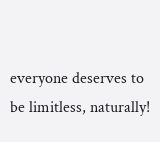everyone deserves to be limitless, naturally!